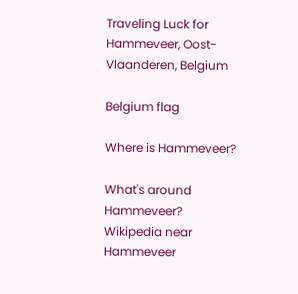Traveling Luck for Hammeveer, Oost-Vlaanderen, Belgium

Belgium flag

Where is Hammeveer?

What's around Hammeveer?
Wikipedia near Hammeveer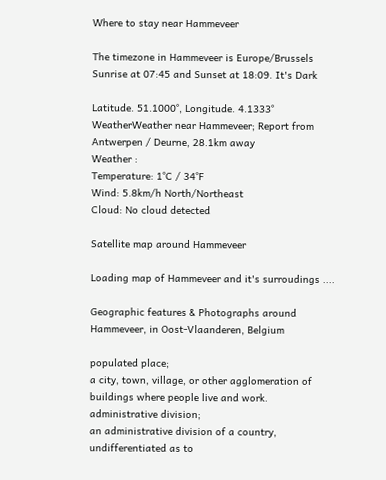Where to stay near Hammeveer

The timezone in Hammeveer is Europe/Brussels
Sunrise at 07:45 and Sunset at 18:09. It's Dark

Latitude. 51.1000°, Longitude. 4.1333°
WeatherWeather near Hammeveer; Report from Antwerpen / Deurne, 28.1km away
Weather :
Temperature: 1°C / 34°F
Wind: 5.8km/h North/Northeast
Cloud: No cloud detected

Satellite map around Hammeveer

Loading map of Hammeveer and it's surroudings ....

Geographic features & Photographs around Hammeveer, in Oost-Vlaanderen, Belgium

populated place;
a city, town, village, or other agglomeration of buildings where people live and work.
administrative division;
an administrative division of a country, undifferentiated as to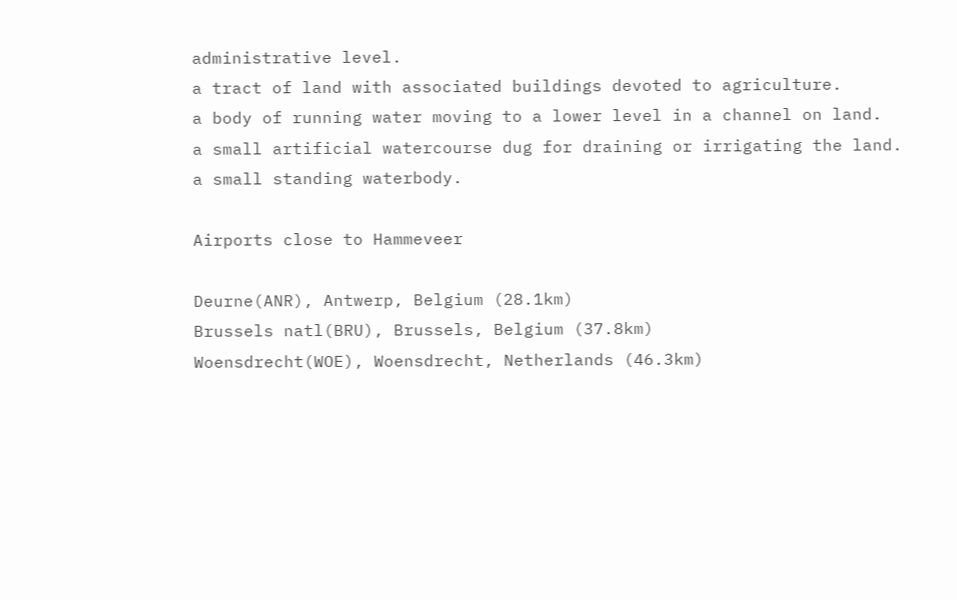administrative level.
a tract of land with associated buildings devoted to agriculture.
a body of running water moving to a lower level in a channel on land.
a small artificial watercourse dug for draining or irrigating the land.
a small standing waterbody.

Airports close to Hammeveer

Deurne(ANR), Antwerp, Belgium (28.1km)
Brussels natl(BRU), Brussels, Belgium (37.8km)
Woensdrecht(WOE), Woensdrecht, Netherlands (46.3km)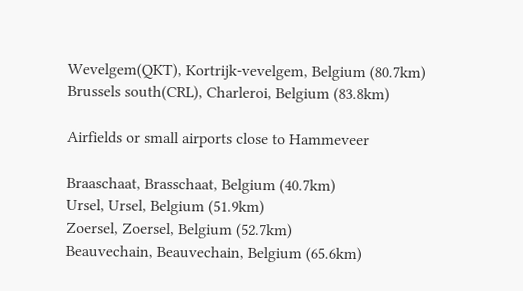Wevelgem(QKT), Kortrijk-vevelgem, Belgium (80.7km)
Brussels south(CRL), Charleroi, Belgium (83.8km)

Airfields or small airports close to Hammeveer

Braaschaat, Brasschaat, Belgium (40.7km)
Ursel, Ursel, Belgium (51.9km)
Zoersel, Zoersel, Belgium (52.7km)
Beauvechain, Beauvechain, Belgium (65.6km)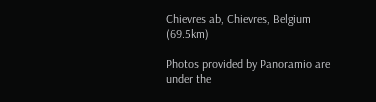Chievres ab, Chievres, Belgium (69.5km)

Photos provided by Panoramio are under the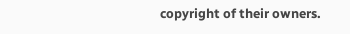copyright of their owners.